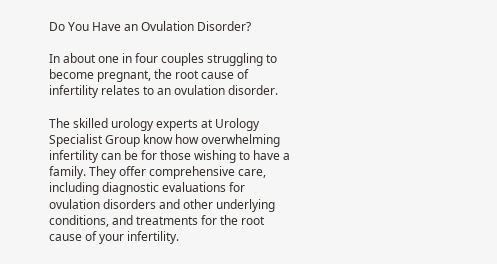Do You Have an Ovulation Disorder?

In about one in four couples struggling to become pregnant, the root cause of infertility relates to an ovulation disorder.

The skilled urology experts at Urology Specialist Group know how overwhelming infertility can be for those wishing to have a family. They offer comprehensive care, including diagnostic evaluations for ovulation disorders and other underlying conditions, and treatments for the root cause of your infertility.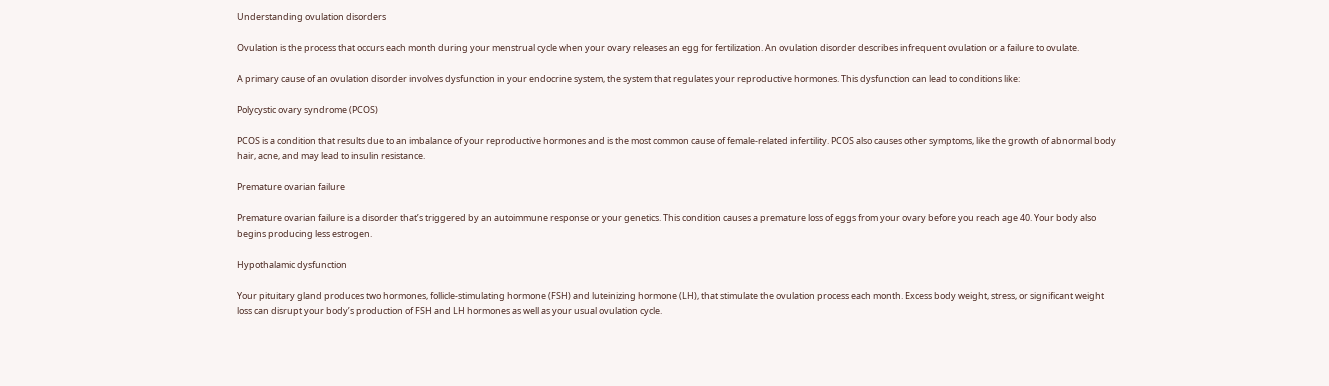Understanding ovulation disorders

Ovulation is the process that occurs each month during your menstrual cycle when your ovary releases an egg for fertilization. An ovulation disorder describes infrequent ovulation or a failure to ovulate.

A primary cause of an ovulation disorder involves dysfunction in your endocrine system, the system that regulates your reproductive hormones. This dysfunction can lead to conditions like:

Polycystic ovary syndrome (PCOS)

PCOS is a condition that results due to an imbalance of your reproductive hormones and is the most common cause of female-related infertility. PCOS also causes other symptoms, like the growth of abnormal body hair, acne, and may lead to insulin resistance.

Premature ovarian failure

Premature ovarian failure is a disorder that’s triggered by an autoimmune response or your genetics. This condition causes a premature loss of eggs from your ovary before you reach age 40. Your body also begins producing less estrogen.

Hypothalamic dysfunction

Your pituitary gland produces two hormones, follicle-stimulating hormone (FSH) and luteinizing hormone (LH), that stimulate the ovulation process each month. Excess body weight, stress, or significant weight loss can disrupt your body’s production of FSH and LH hormones as well as your usual ovulation cycle.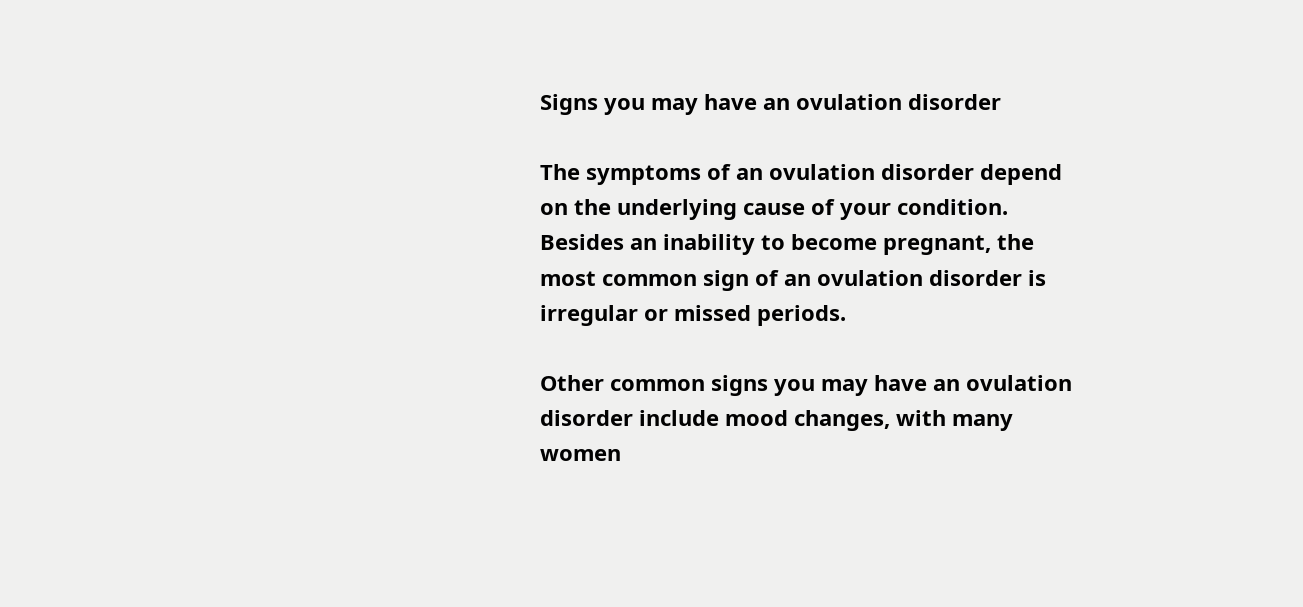Signs you may have an ovulation disorder

The symptoms of an ovulation disorder depend on the underlying cause of your condition. Besides an inability to become pregnant, the most common sign of an ovulation disorder is irregular or missed periods.

Other common signs you may have an ovulation disorder include mood changes, with many women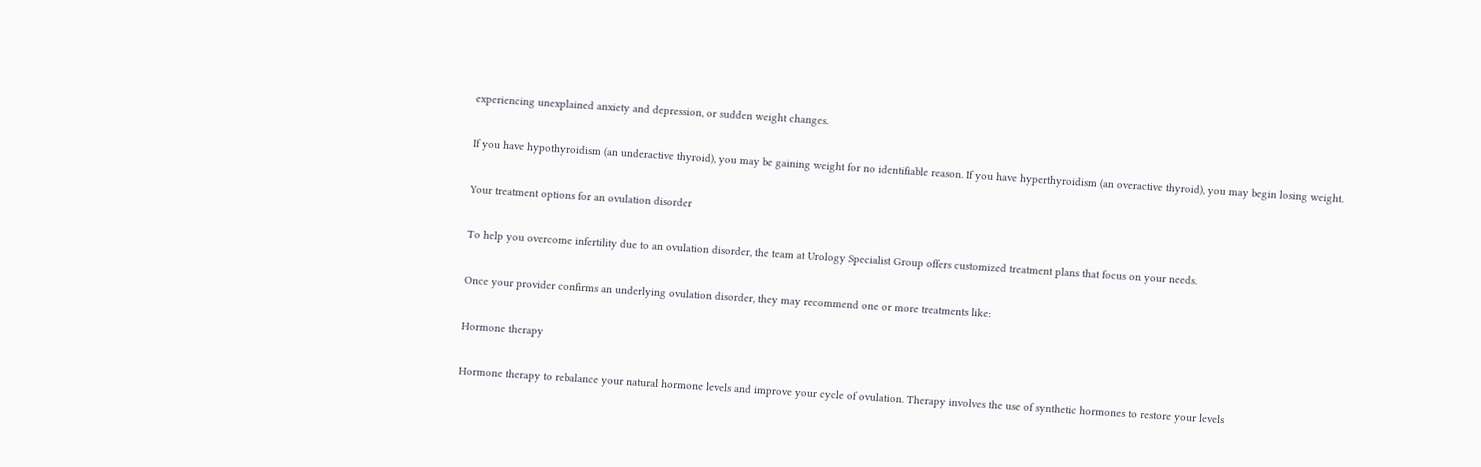experiencing unexplained anxiety and depression, or sudden weight changes.

If you have hypothyroidism (an underactive thyroid), you may be gaining weight for no identifiable reason. If you have hyperthyroidism (an overactive thyroid), you may begin losing weight.

Your treatment options for an ovulation disorder

To help you overcome infertility due to an ovulation disorder, the team at Urology Specialist Group offers customized treatment plans that focus on your needs.

Once your provider confirms an underlying ovulation disorder, they may recommend one or more treatments like:

Hormone therapy

Hormone therapy to rebalance your natural hormone levels and improve your cycle of ovulation. Therapy involves the use of synthetic hormones to restore your levels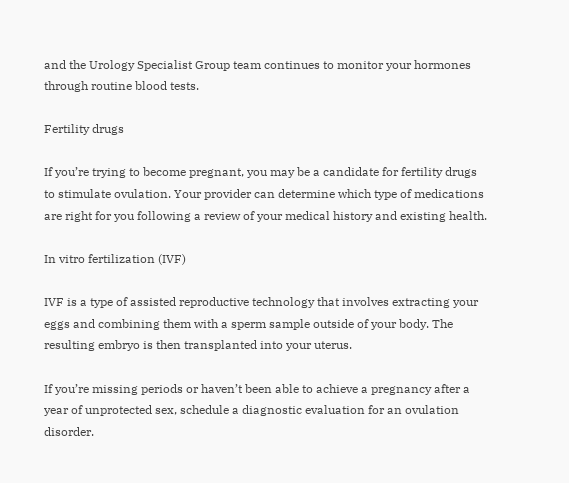and the Urology Specialist Group team continues to monitor your hormones through routine blood tests.

Fertility drugs

If you’re trying to become pregnant, you may be a candidate for fertility drugs to stimulate ovulation. Your provider can determine which type of medications are right for you following a review of your medical history and existing health.

In vitro fertilization (IVF)

IVF is a type of assisted reproductive technology that involves extracting your eggs and combining them with a sperm sample outside of your body. The resulting embryo is then transplanted into your uterus.

If you’re missing periods or haven’t been able to achieve a pregnancy after a year of unprotected sex, schedule a diagnostic evaluation for an ovulation disorder.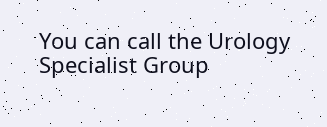You can call the Urology Specialist Group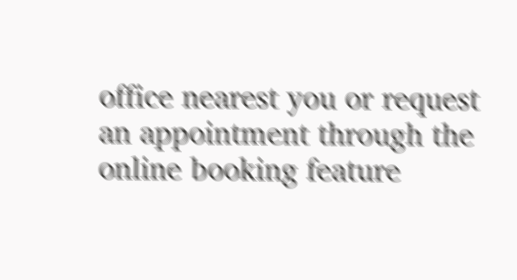office nearest you or request an appointment through the online booking feature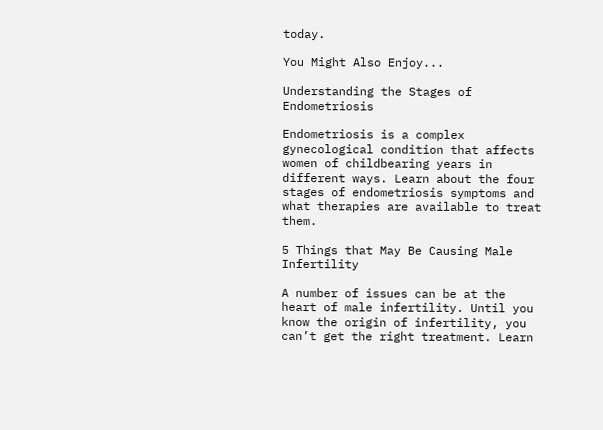today.

You Might Also Enjoy...

Understanding the Stages of Endometriosis

Endometriosis is a complex gynecological condition that affects women of childbearing years in different ways. Learn about the four stages of endometriosis symptoms and what therapies are available to treat them.

5 Things that May Be Causing Male Infertility

A number of issues can be at the heart of male infertility. Until you know the origin of infertility, you can’t get the right treatment. Learn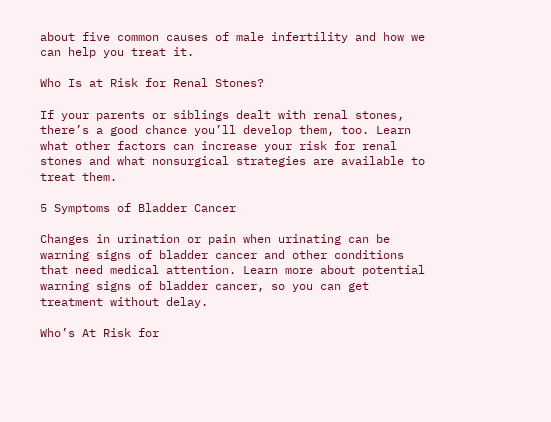about five common causes of male infertility and how we can help you treat it.

Who Is at Risk for Renal Stones?

If your parents or siblings dealt with renal stones, there’s a good chance you’ll develop them, too. Learn what other factors can increase your risk for renal stones and what nonsurgical strategies are available to treat them.

5 Symptoms of Bladder Cancer

Changes in urination or pain when urinating can be warning signs of bladder cancer and other conditions that need medical attention. Learn more about potential warning signs of bladder cancer, so you can get treatment without delay.

Who’s At Risk for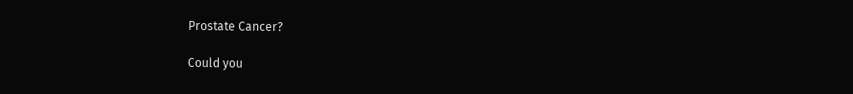Prostate Cancer?

Could you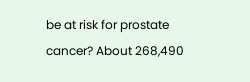be at risk for prostate cancer? About 268,490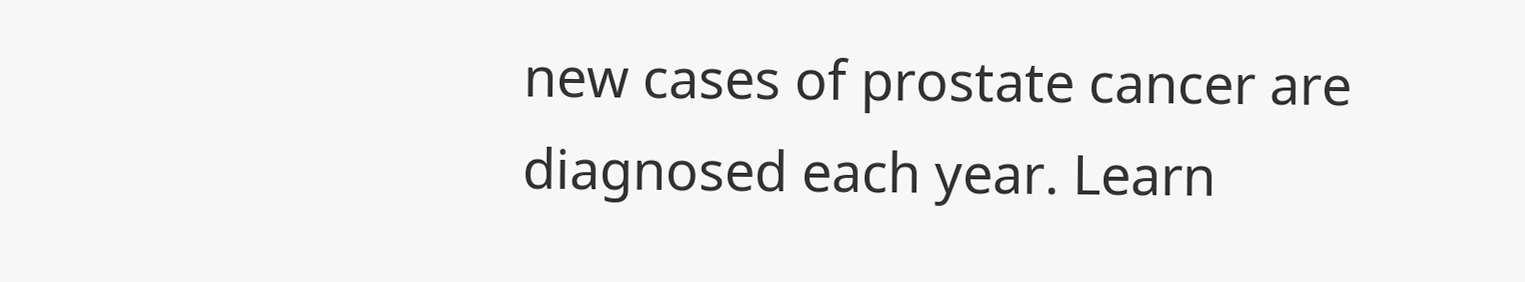new cases of prostate cancer are diagnosed each year. Learn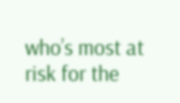who’s most at risk for the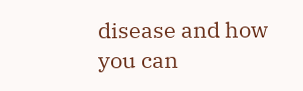disease and how you can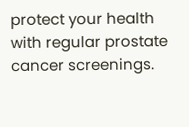protect your health with regular prostate cancer screenings.